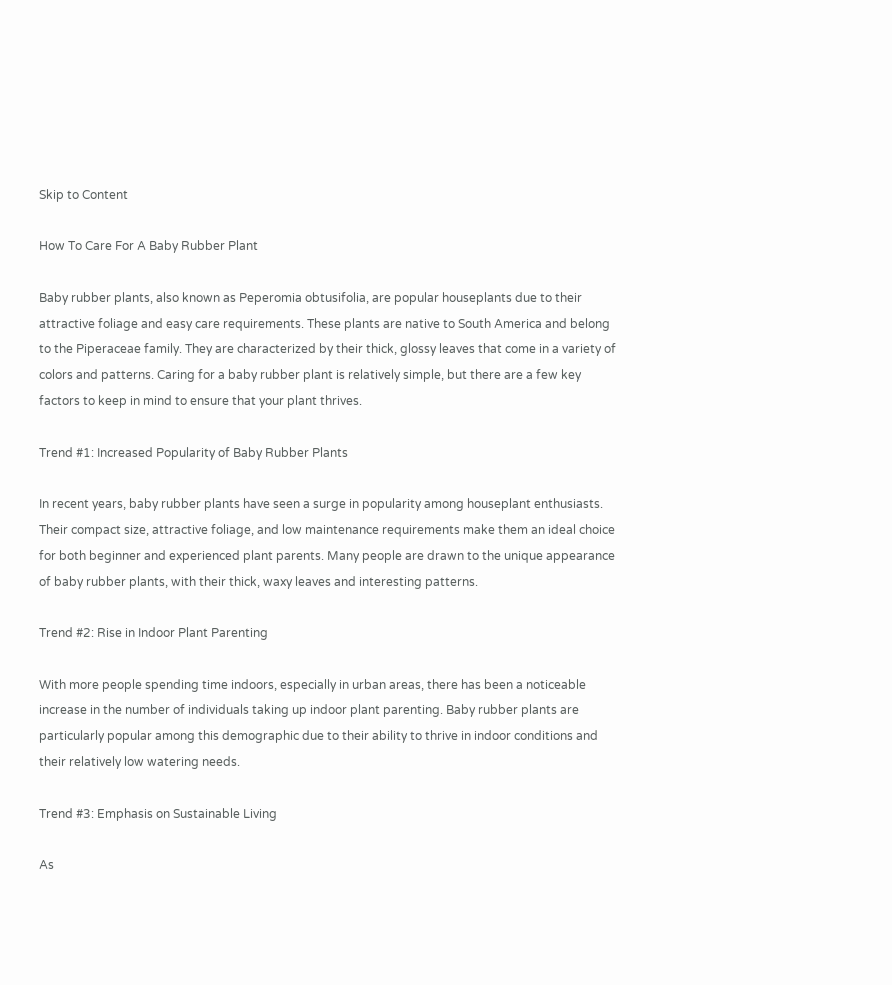Skip to Content

How To Care For A Baby Rubber Plant

Baby rubber plants, also known as Peperomia obtusifolia, are popular houseplants due to their attractive foliage and easy care requirements. These plants are native to South America and belong to the Piperaceae family. They are characterized by their thick, glossy leaves that come in a variety of colors and patterns. Caring for a baby rubber plant is relatively simple, but there are a few key factors to keep in mind to ensure that your plant thrives.

Trend #1: Increased Popularity of Baby Rubber Plants

In recent years, baby rubber plants have seen a surge in popularity among houseplant enthusiasts. Their compact size, attractive foliage, and low maintenance requirements make them an ideal choice for both beginner and experienced plant parents. Many people are drawn to the unique appearance of baby rubber plants, with their thick, waxy leaves and interesting patterns.

Trend #2: Rise in Indoor Plant Parenting

With more people spending time indoors, especially in urban areas, there has been a noticeable increase in the number of individuals taking up indoor plant parenting. Baby rubber plants are particularly popular among this demographic due to their ability to thrive in indoor conditions and their relatively low watering needs.

Trend #3: Emphasis on Sustainable Living

As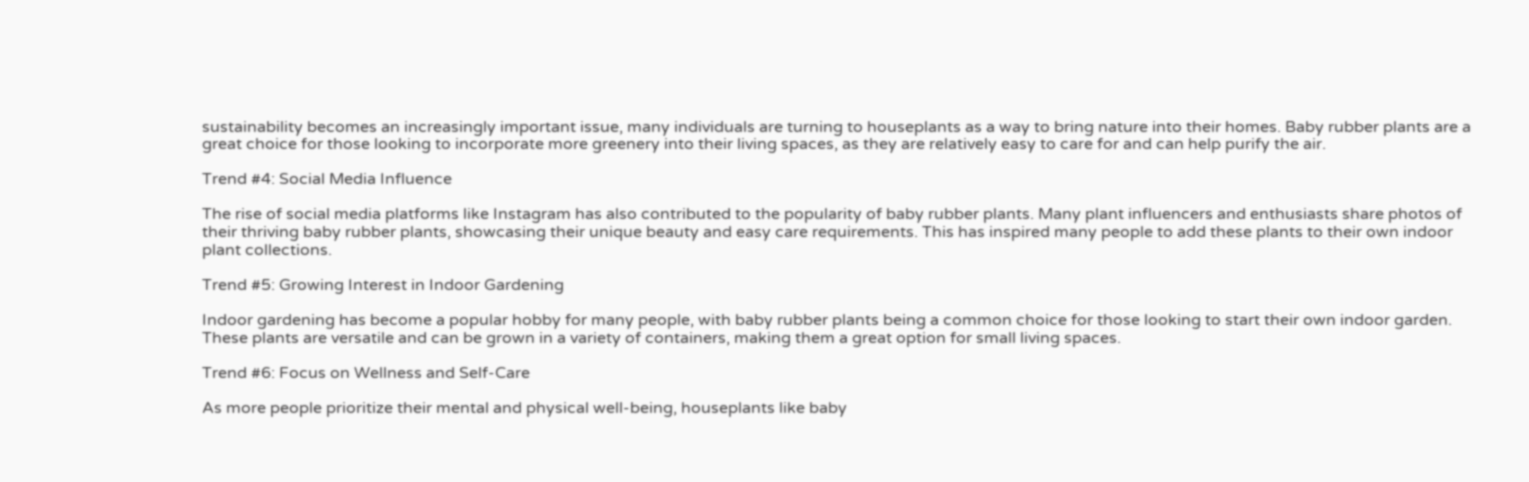sustainability becomes an increasingly important issue, many individuals are turning to houseplants as a way to bring nature into their homes. Baby rubber plants are a great choice for those looking to incorporate more greenery into their living spaces, as they are relatively easy to care for and can help purify the air.

Trend #4: Social Media Influence

The rise of social media platforms like Instagram has also contributed to the popularity of baby rubber plants. Many plant influencers and enthusiasts share photos of their thriving baby rubber plants, showcasing their unique beauty and easy care requirements. This has inspired many people to add these plants to their own indoor plant collections.

Trend #5: Growing Interest in Indoor Gardening

Indoor gardening has become a popular hobby for many people, with baby rubber plants being a common choice for those looking to start their own indoor garden. These plants are versatile and can be grown in a variety of containers, making them a great option for small living spaces.

Trend #6: Focus on Wellness and Self-Care

As more people prioritize their mental and physical well-being, houseplants like baby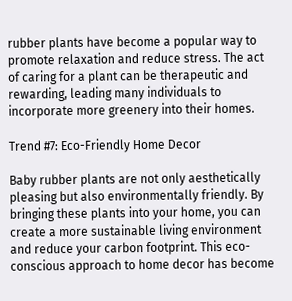rubber plants have become a popular way to promote relaxation and reduce stress. The act of caring for a plant can be therapeutic and rewarding, leading many individuals to incorporate more greenery into their homes.

Trend #7: Eco-Friendly Home Decor

Baby rubber plants are not only aesthetically pleasing but also environmentally friendly. By bringing these plants into your home, you can create a more sustainable living environment and reduce your carbon footprint. This eco-conscious approach to home decor has become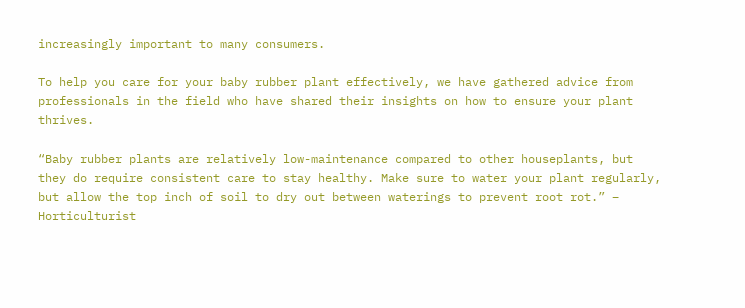increasingly important to many consumers.

To help you care for your baby rubber plant effectively, we have gathered advice from professionals in the field who have shared their insights on how to ensure your plant thrives.

“Baby rubber plants are relatively low-maintenance compared to other houseplants, but they do require consistent care to stay healthy. Make sure to water your plant regularly, but allow the top inch of soil to dry out between waterings to prevent root rot.” – Horticulturist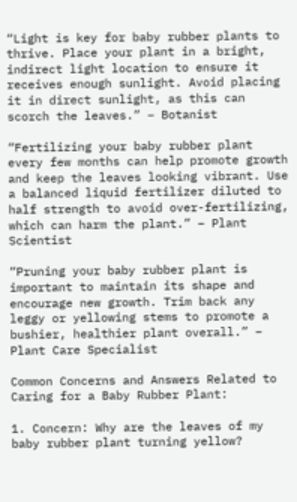“Light is key for baby rubber plants to thrive. Place your plant in a bright, indirect light location to ensure it receives enough sunlight. Avoid placing it in direct sunlight, as this can scorch the leaves.” – Botanist

“Fertilizing your baby rubber plant every few months can help promote growth and keep the leaves looking vibrant. Use a balanced liquid fertilizer diluted to half strength to avoid over-fertilizing, which can harm the plant.” – Plant Scientist

“Pruning your baby rubber plant is important to maintain its shape and encourage new growth. Trim back any leggy or yellowing stems to promote a bushier, healthier plant overall.” – Plant Care Specialist

Common Concerns and Answers Related to Caring for a Baby Rubber Plant:

1. Concern: Why are the leaves of my baby rubber plant turning yellow?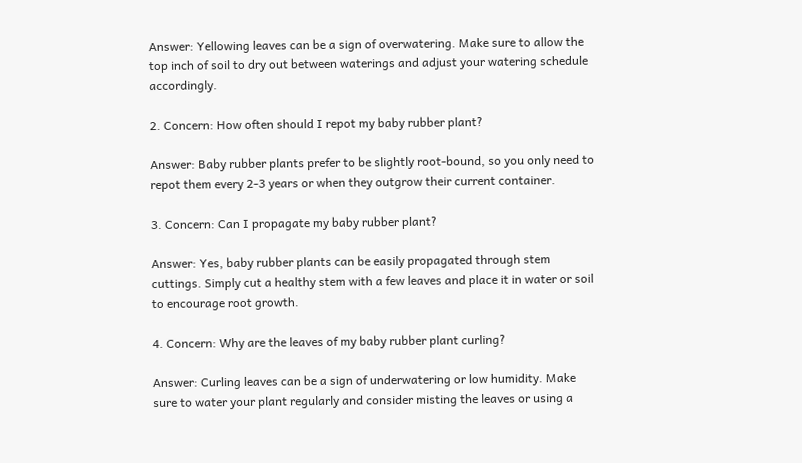Answer: Yellowing leaves can be a sign of overwatering. Make sure to allow the top inch of soil to dry out between waterings and adjust your watering schedule accordingly.

2. Concern: How often should I repot my baby rubber plant?

Answer: Baby rubber plants prefer to be slightly root-bound, so you only need to repot them every 2-3 years or when they outgrow their current container.

3. Concern: Can I propagate my baby rubber plant?

Answer: Yes, baby rubber plants can be easily propagated through stem cuttings. Simply cut a healthy stem with a few leaves and place it in water or soil to encourage root growth.

4. Concern: Why are the leaves of my baby rubber plant curling?

Answer: Curling leaves can be a sign of underwatering or low humidity. Make sure to water your plant regularly and consider misting the leaves or using a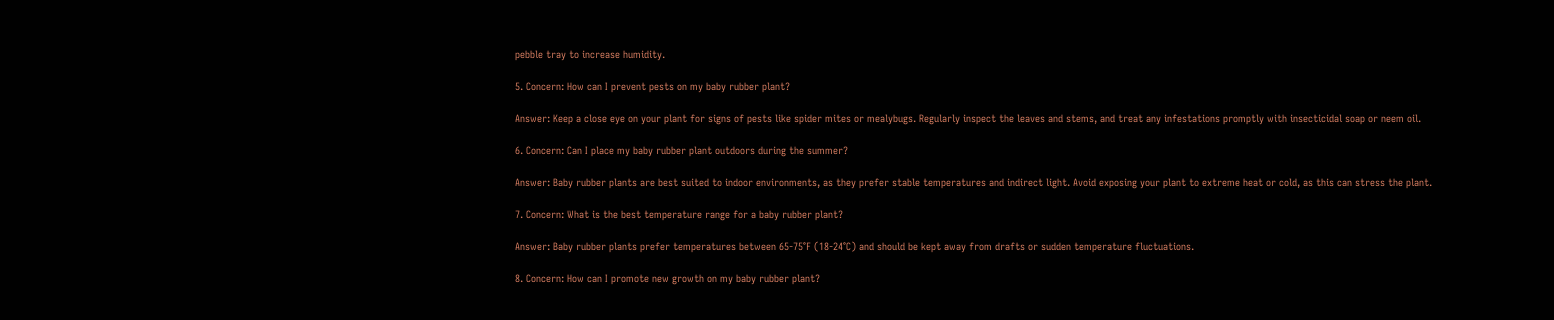pebble tray to increase humidity.

5. Concern: How can I prevent pests on my baby rubber plant?

Answer: Keep a close eye on your plant for signs of pests like spider mites or mealybugs. Regularly inspect the leaves and stems, and treat any infestations promptly with insecticidal soap or neem oil.

6. Concern: Can I place my baby rubber plant outdoors during the summer?

Answer: Baby rubber plants are best suited to indoor environments, as they prefer stable temperatures and indirect light. Avoid exposing your plant to extreme heat or cold, as this can stress the plant.

7. Concern: What is the best temperature range for a baby rubber plant?

Answer: Baby rubber plants prefer temperatures between 65-75°F (18-24°C) and should be kept away from drafts or sudden temperature fluctuations.

8. Concern: How can I promote new growth on my baby rubber plant?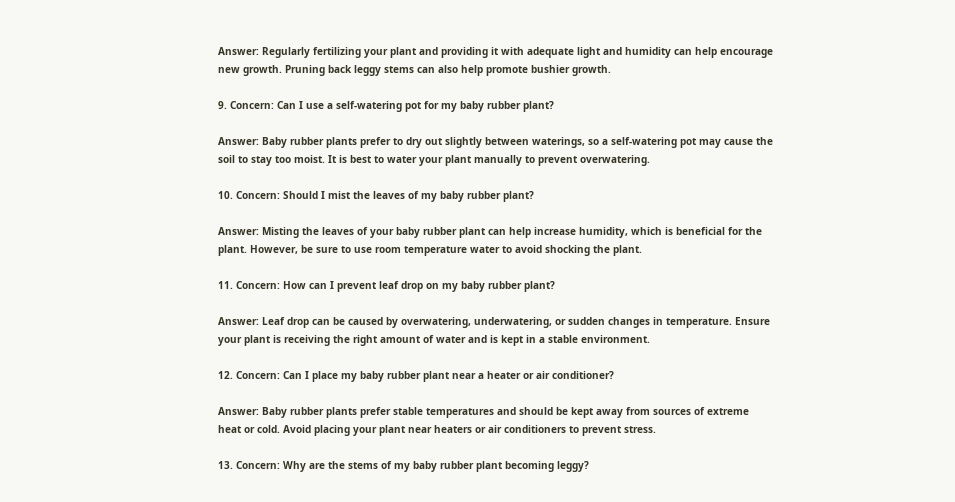Answer: Regularly fertilizing your plant and providing it with adequate light and humidity can help encourage new growth. Pruning back leggy stems can also help promote bushier growth.

9. Concern: Can I use a self-watering pot for my baby rubber plant?

Answer: Baby rubber plants prefer to dry out slightly between waterings, so a self-watering pot may cause the soil to stay too moist. It is best to water your plant manually to prevent overwatering.

10. Concern: Should I mist the leaves of my baby rubber plant?

Answer: Misting the leaves of your baby rubber plant can help increase humidity, which is beneficial for the plant. However, be sure to use room temperature water to avoid shocking the plant.

11. Concern: How can I prevent leaf drop on my baby rubber plant?

Answer: Leaf drop can be caused by overwatering, underwatering, or sudden changes in temperature. Ensure your plant is receiving the right amount of water and is kept in a stable environment.

12. Concern: Can I place my baby rubber plant near a heater or air conditioner?

Answer: Baby rubber plants prefer stable temperatures and should be kept away from sources of extreme heat or cold. Avoid placing your plant near heaters or air conditioners to prevent stress.

13. Concern: Why are the stems of my baby rubber plant becoming leggy?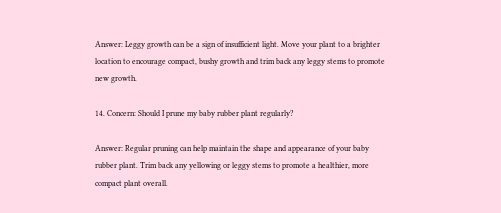Answer: Leggy growth can be a sign of insufficient light. Move your plant to a brighter location to encourage compact, bushy growth and trim back any leggy stems to promote new growth.

14. Concern: Should I prune my baby rubber plant regularly?

Answer: Regular pruning can help maintain the shape and appearance of your baby rubber plant. Trim back any yellowing or leggy stems to promote a healthier, more compact plant overall.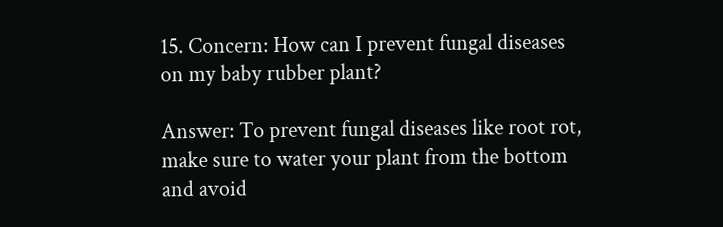15. Concern: How can I prevent fungal diseases on my baby rubber plant?

Answer: To prevent fungal diseases like root rot, make sure to water your plant from the bottom and avoid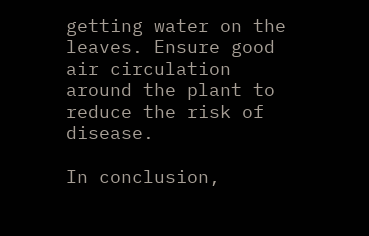getting water on the leaves. Ensure good air circulation around the plant to reduce the risk of disease.

In conclusion,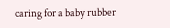caring for a baby rubber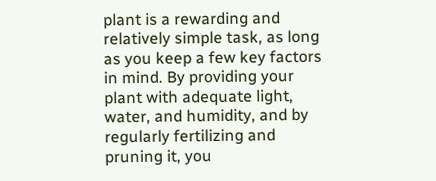plant is a rewarding and relatively simple task, as long as you keep a few key factors in mind. By providing your plant with adequate light, water, and humidity, and by regularly fertilizing and pruning it, you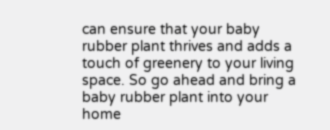can ensure that your baby rubber plant thrives and adds a touch of greenery to your living space. So go ahead and bring a baby rubber plant into your home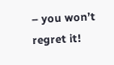– you won’t regret it!